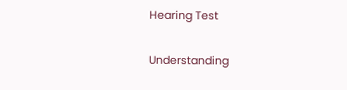Hearing Test

Understanding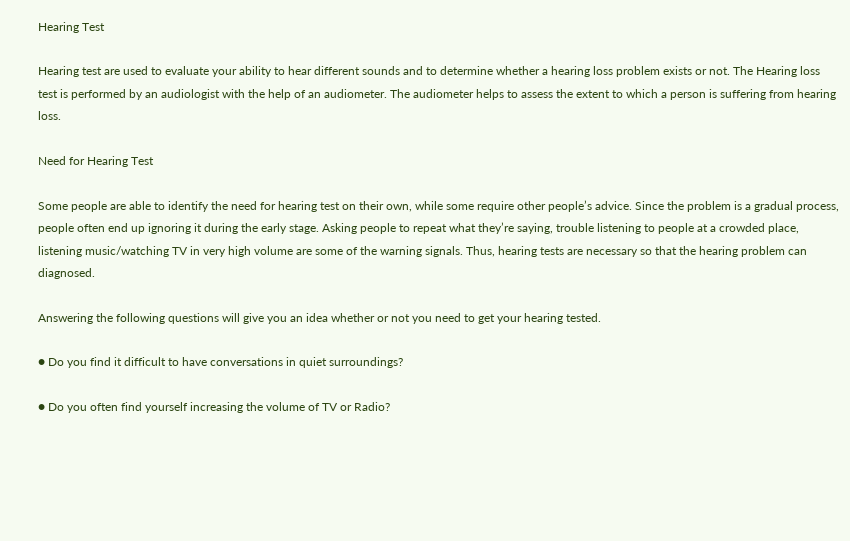Hearing Test

Hearing test are used to evaluate your ability to hear different sounds and to determine whether a hearing loss problem exists or not. The Hearing loss test is performed by an audiologist with the help of an audiometer. The audiometer helps to assess the extent to which a person is suffering from hearing loss.

Need for Hearing Test

Some people are able to identify the need for hearing test on their own, while some require other people’s advice. Since the problem is a gradual process, people often end up ignoring it during the early stage. Asking people to repeat what they’re saying, trouble listening to people at a crowded place, listening music/watching TV in very high volume are some of the warning signals. Thus, hearing tests are necessary so that the hearing problem can diagnosed.

Answering the following questions will give you an idea whether or not you need to get your hearing tested.

● Do you find it difficult to have conversations in quiet surroundings?

● Do you often find yourself increasing the volume of TV or Radio?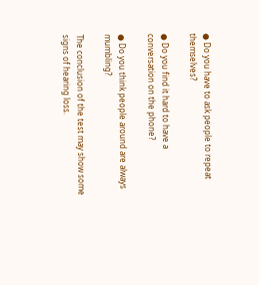● Do you have to ask people to repeat themselves?

● Do you find it hard to have a conversation on the phone?

● Do you think people around are always mumbling?

The conclusion of the test may show some signs of hearing loss.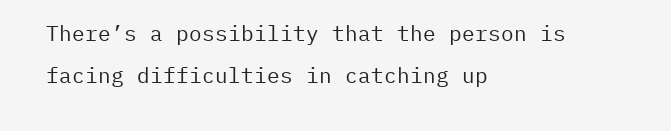There’s a possibility that the person is facing difficulties in catching up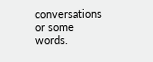conversations or some words.